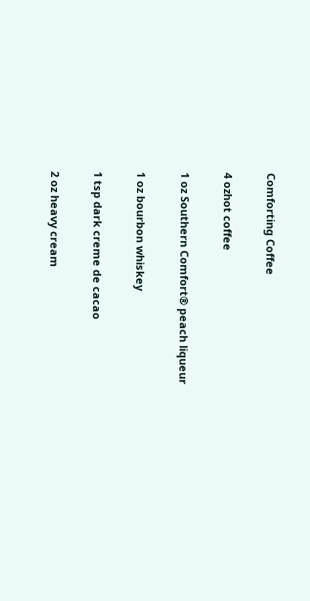Comforting Coffee

4 ozhot coffee

1 oz Southern Comfort® peach liqueur

1 oz bourbon whiskey

1 tsp dark creme de cacao

2 oz heavy cream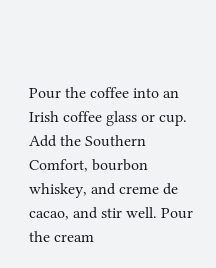Pour the coffee into an Irish coffee glass or cup. Add the Southern Comfort, bourbon whiskey, and creme de cacao, and stir well. Pour the cream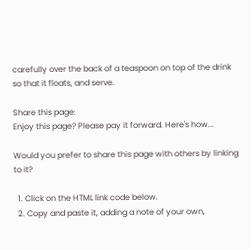carefully over the back of a teaspoon on top of the drink so that it floats, and serve.

Share this page:
Enjoy this page? Please pay it forward. Here's how...

Would you prefer to share this page with others by linking to it?

  1. Click on the HTML link code below.
  2. Copy and paste it, adding a note of your own,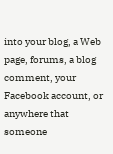into your blog, a Web page, forums, a blog comment, your Facebook account, or anywhere that someone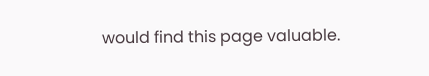would find this page valuable.